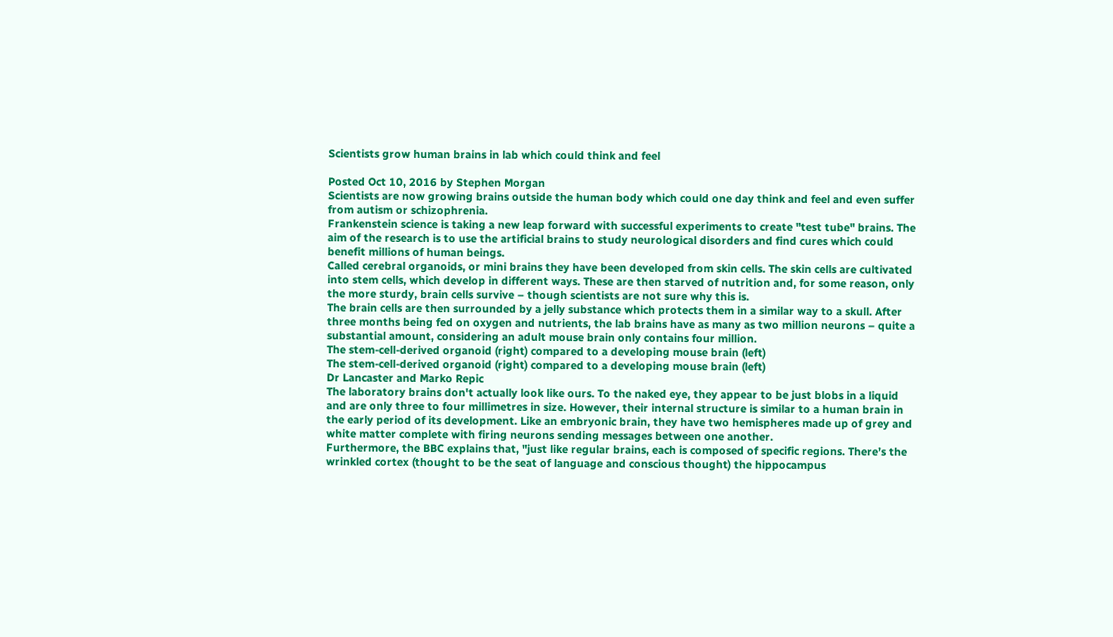Scientists grow human brains in lab which could think and feel

Posted Oct 10, 2016 by Stephen Morgan
Scientists are now growing brains outside the human body which could one day think and feel and even suffer from autism or schizophrenia.
Frankenstein science is taking a new leap forward with successful experiments to create "test tube" brains. The aim of the research is to use the artificial brains to study neurological disorders and find cures which could benefit millions of human beings.
Called cerebral organoids, or mini brains they have been developed from skin cells. The skin cells are cultivated into stem cells, which develop in different ways. These are then starved of nutrition and, for some reason, only the more sturdy, brain cells survive – though scientists are not sure why this is.
The brain cells are then surrounded by a jelly substance which protects them in a similar way to a skull. After three months being fed on oxygen and nutrients, the lab brains have as many as two million neurons – quite a substantial amount, considering an adult mouse brain only contains four million.
The stem-cell-derived organoid (right) compared to a developing mouse brain (left)
The stem-cell-derived organoid (right) compared to a developing mouse brain (left)
Dr Lancaster and Marko Repic
The laboratory brains don't actually look like ours. To the naked eye, they appear to be just blobs in a liquid and are only three to four millimetres in size. However, their internal structure is similar to a human brain in the early period of its development. Like an embryonic brain, they have two hemispheres made up of grey and white matter complete with firing neurons sending messages between one another.
Furthermore, the BBC explains that, "just like regular brains, each is composed of specific regions. There’s the wrinkled cortex (thought to be the seat of language and conscious thought) the hippocampus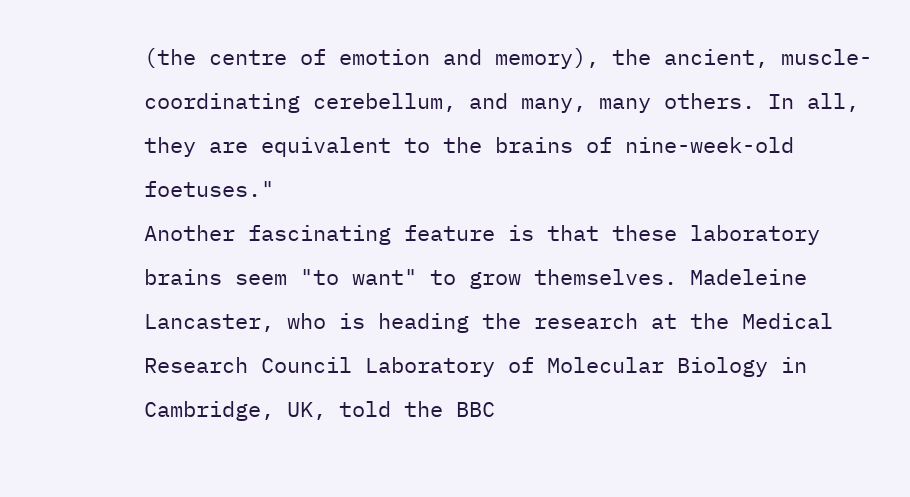(the centre of emotion and memory), the ancient, muscle-coordinating cerebellum, and many, many others. In all, they are equivalent to the brains of nine-week-old foetuses."
Another fascinating feature is that these laboratory brains seem "to want" to grow themselves. Madeleine Lancaster, who is heading the research at the Medical Research Council Laboratory of Molecular Biology in Cambridge, UK, told the BBC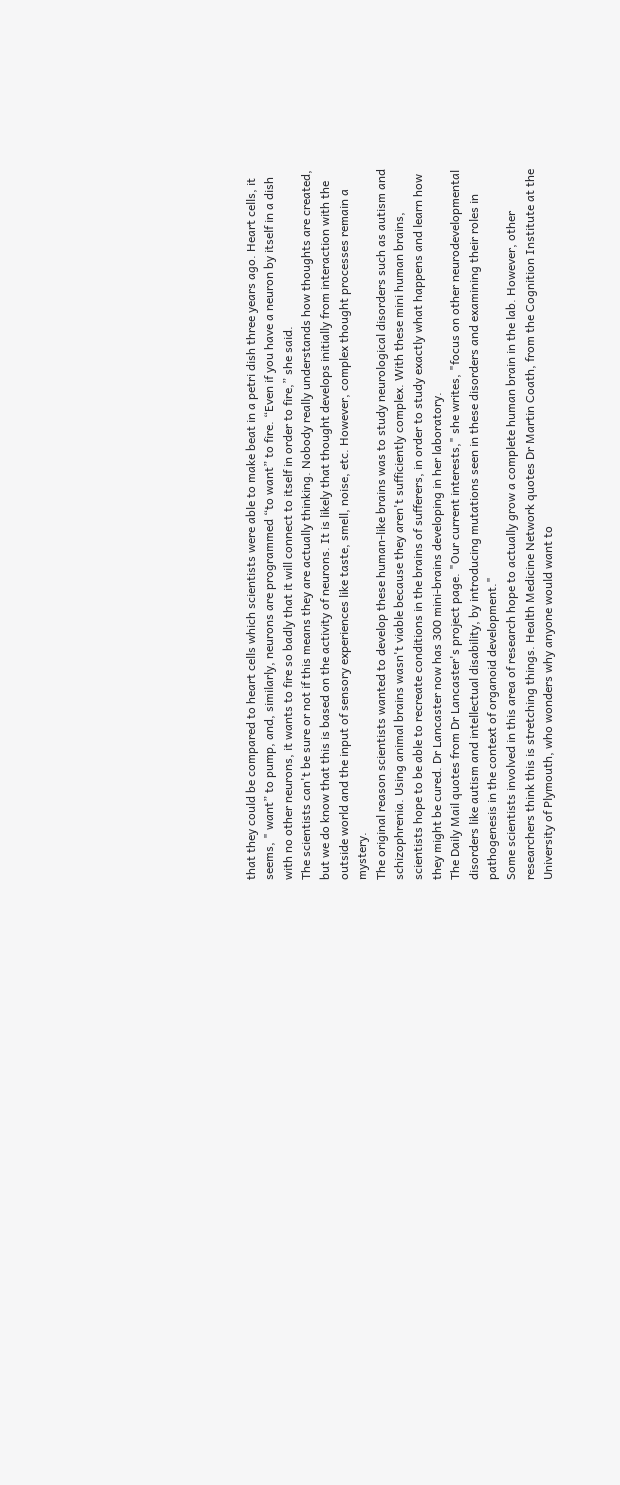that they could be compared to heart cells which scientists were able to make beat in a petri dish three years ago. Heart cells, it seems, " want” to pump, and, similarly, neurons are programmed “to want” to fire. “Even if you have a neuron by itself in a dish with no other neurons, it wants to fire so badly that it will connect to itself in order to fire,” she said.
The scientists can't be sure or not if this means they are actually thinking. Nobody really understands how thoughts are created, but we do know that this is based on the activity of neurons. It is likely that thought develops initially from interaction with the outside world and the input of sensory experiences like taste, smell, noise, etc. However, complex thought processes remain a mystery.
The original reason scientists wanted to develop these human-like brains was to study neurological disorders such as autism and schizophrenia. Using animal brains wasn't viable because they aren't sufficiently complex. With these mini human brains, scientists hope to be able to recreate conditions in the brains of sufferers, in order to study exactly what happens and learn how they might be cured. Dr Lancaster now has 300 mini-brains developing in her laboratory.
The Daily Mail quotes from Dr Lancaster's project page. "Our current interests," she writes, "focus on other neurodevelopmental disorders like autism and intellectual disability, by introducing mutations seen in these disorders and examining their roles in pathogenesis in the context of organoid development."
Some scientists involved in this area of research hope to actually grow a complete human brain in the lab. However, other researchers think this is stretching things. Health Medicine Network quotes Dr Martin Coath, from the Cognition Institute at the University of Plymouth, who wonders why anyone would want to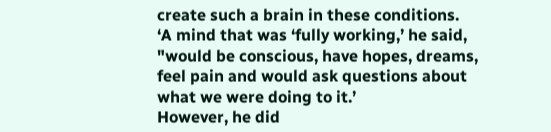create such a brain in these conditions.
‘A mind that was ‘fully working,’ he said, "would be conscious, have hopes, dreams, feel pain and would ask questions about what we were doing to it.’
However, he did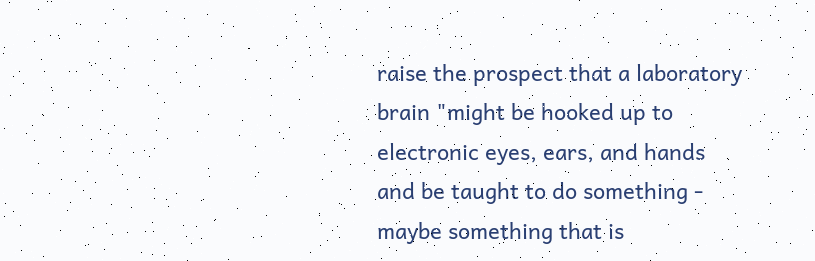raise the prospect that a laboratory brain "might be hooked up to electronic eyes, ears, and hands and be taught to do something - maybe something that is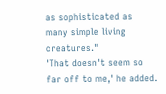as sophisticated as many simple living creatures."
'That doesn't seem so far off to me,' he added.